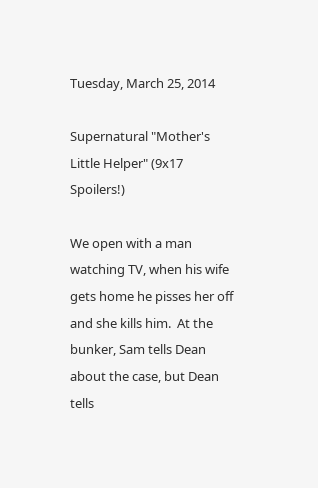Tuesday, March 25, 2014

Supernatural "Mother's Little Helper" (9x17 Spoilers!)

We open with a man watching TV, when his wife gets home he pisses her off and she kills him.  At the bunker, Sam tells Dean about the case, but Dean tells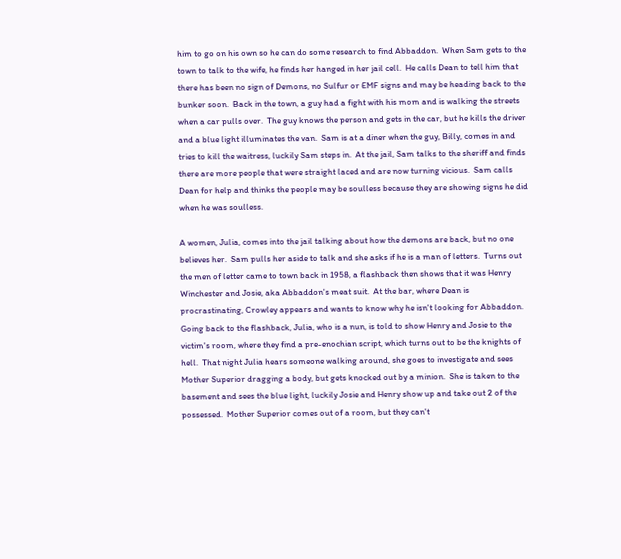him to go on his own so he can do some research to find Abbaddon.  When Sam gets to the town to talk to the wife, he finds her hanged in her jail cell.  He calls Dean to tell him that there has been no sign of Demons, no Sulfur or EMF signs and may be heading back to the bunker soon.  Back in the town, a guy had a fight with his mom and is walking the streets when a car pulls over.  The guy knows the person and gets in the car, but he kills the driver and a blue light illuminates the van.  Sam is at a diner when the guy, Billy, comes in and tries to kill the waitress, luckily Sam steps in.  At the jail, Sam talks to the sheriff and finds there are more people that were straight laced and are now turning vicious.  Sam calls Dean for help and thinks the people may be soulless because they are showing signs he did when he was soulless.

A women, Julia, comes into the jail talking about how the demons are back, but no one believes her.  Sam pulls her aside to talk and she asks if he is a man of letters.  Turns out the men of letter came to town back in 1958, a flashback then shows that it was Henry Winchester and Josie, aka Abbaddon's meat suit.  At the bar, where Dean is procrastinating, Crowley appears and wants to know why he isn't looking for Abbaddon.  Going back to the flashback, Julia, who is a nun, is told to show Henry and Josie to the victim's room, where they find a pre-enochian script, which turns out to be the knights of hell.  That night Julia hears someone walking around, she goes to investigate and sees Mother Superior dragging a body, but gets knocked out by a minion.  She is taken to the basement and sees the blue light, luckily Josie and Henry show up and take out 2 of the possessed.  Mother Superior comes out of a room, but they can't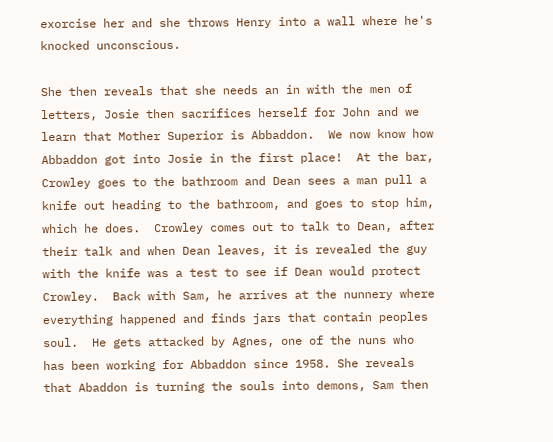exorcise her and she throws Henry into a wall where he's knocked unconscious.

She then reveals that she needs an in with the men of letters, Josie then sacrifices herself for John and we learn that Mother Superior is Abbaddon.  We now know how Abbaddon got into Josie in the first place!  At the bar, Crowley goes to the bathroom and Dean sees a man pull a knife out heading to the bathroom, and goes to stop him, which he does.  Crowley comes out to talk to Dean, after their talk and when Dean leaves, it is revealed the guy with the knife was a test to see if Dean would protect Crowley.  Back with Sam, he arrives at the nunnery where everything happened and finds jars that contain peoples soul.  He gets attacked by Agnes, one of the nuns who has been working for Abbaddon since 1958. She reveals that Abaddon is turning the souls into demons, Sam then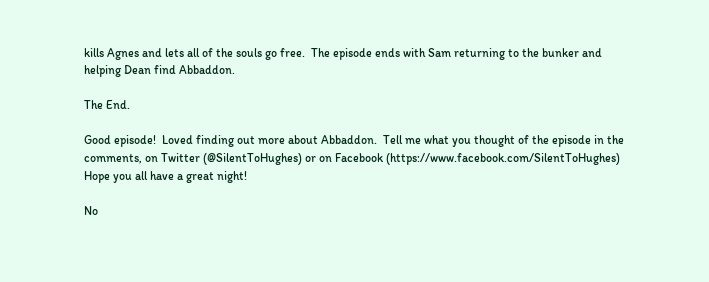kills Agnes and lets all of the souls go free.  The episode ends with Sam returning to the bunker and helping Dean find Abbaddon.

The End.

Good episode!  Loved finding out more about Abbaddon.  Tell me what you thought of the episode in the comments, on Twitter (@SilentToHughes) or on Facebook (https://www.facebook.com/SilentToHughes)
Hope you all have a great night!

No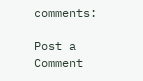comments:

Post a Comment